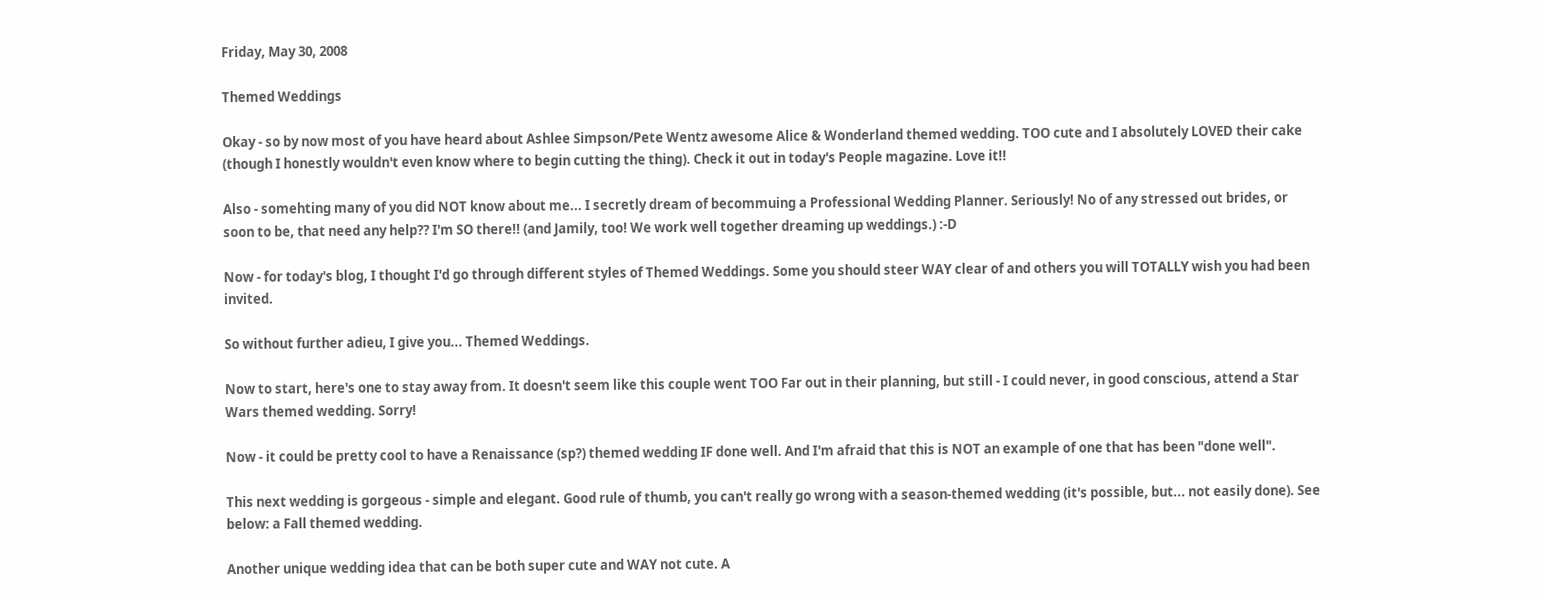Friday, May 30, 2008

Themed Weddings

Okay - so by now most of you have heard about Ashlee Simpson/Pete Wentz awesome Alice & Wonderland themed wedding. TOO cute and I absolutely LOVED their cake (though I honestly wouldn't even know where to begin cutting the thing). Check it out in today's People magazine. Love it!!

Also - somehting many of you did NOT know about me... I secretly dream of becommuing a Professional Wedding Planner. Seriously! No of any stressed out brides, or soon to be, that need any help?? I'm SO there!! (and Jamily, too! We work well together dreaming up weddings.) :-D

Now - for today's blog, I thought I'd go through different styles of Themed Weddings. Some you should steer WAY clear of and others you will TOTALLY wish you had been invited.

So without further adieu, I give you... Themed Weddings.

Now to start, here's one to stay away from. It doesn't seem like this couple went TOO Far out in their planning, but still - I could never, in good conscious, attend a Star Wars themed wedding. Sorry!

Now - it could be pretty cool to have a Renaissance (sp?) themed wedding IF done well. And I'm afraid that this is NOT an example of one that has been "done well".

This next wedding is gorgeous - simple and elegant. Good rule of thumb, you can't really go wrong with a season-themed wedding (it's possible, but... not easily done). See below: a Fall themed wedding.

Another unique wedding idea that can be both super cute and WAY not cute. A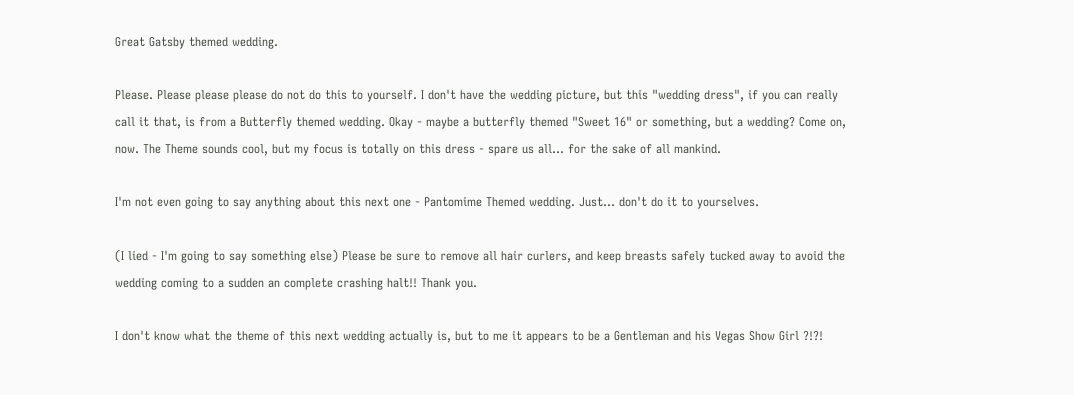Great Gatsby themed wedding.

Please. Please please please do not do this to yourself. I don't have the wedding picture, but this "wedding dress", if you can really call it that, is from a Butterfly themed wedding. Okay - maybe a butterfly themed "Sweet 16" or something, but a wedding? Come on, now. The Theme sounds cool, but my focus is totally on this dress - spare us all... for the sake of all mankind.

I'm not even going to say anything about this next one - Pantomime Themed wedding. Just... don't do it to yourselves.

(I lied - I'm going to say something else) Please be sure to remove all hair curlers, and keep breasts safely tucked away to avoid the wedding coming to a sudden an complete crashing halt!! Thank you.

I don't know what the theme of this next wedding actually is, but to me it appears to be a Gentleman and his Vegas Show Girl ?!?!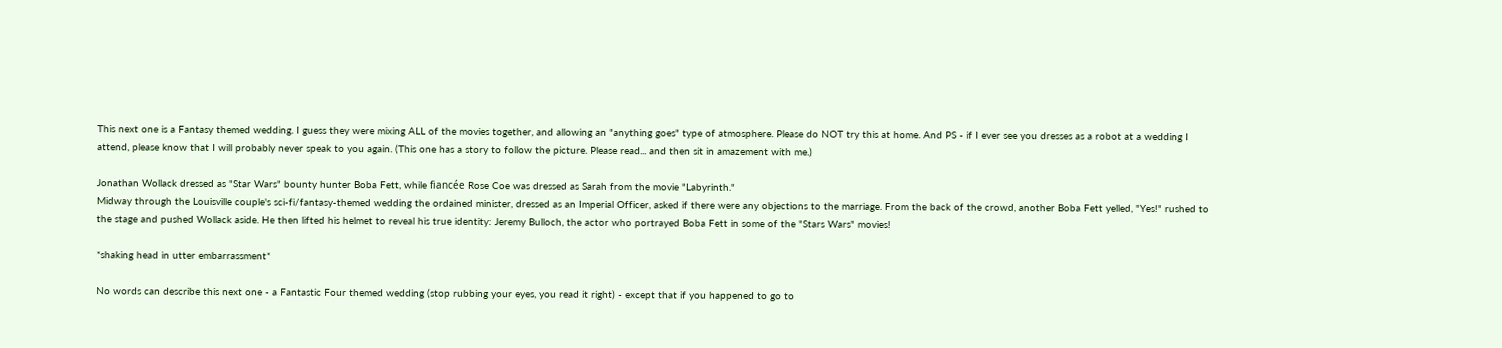This next one is a Fantasy themed wedding. I guess they were mixing ALL of the movies together, and allowing an "anything goes" type of atmosphere. Please do NOT try this at home. And PS - if I ever see you dresses as a robot at a wedding I attend, please know that I will probably never speak to you again. (This one has a story to follow the picture. Please read... and then sit in amazement with me.)

Jonathan Wollack dressed as "Star Wars" bounty hunter Boba Fett, while fiancée Rose Coe was dressed as Sarah from the movie "Labyrinth."
Midway through the Louisville couple's sci-fi/fantasy-themed wedding the ordained minister, dressed as an Imperial Officer, asked if there were any objections to the marriage. From the back of the crowd, another Boba Fett yelled, "Yes!" rushed to the stage and pushed Wollack aside. He then lifted his helmet to reveal his true identity: Jeremy Bulloch, the actor who portrayed Boba Fett in some of the "Stars Wars" movies!

*shaking head in utter embarrassment*

No words can describe this next one - a Fantastic Four themed wedding (stop rubbing your eyes, you read it right) - except that if you happened to go to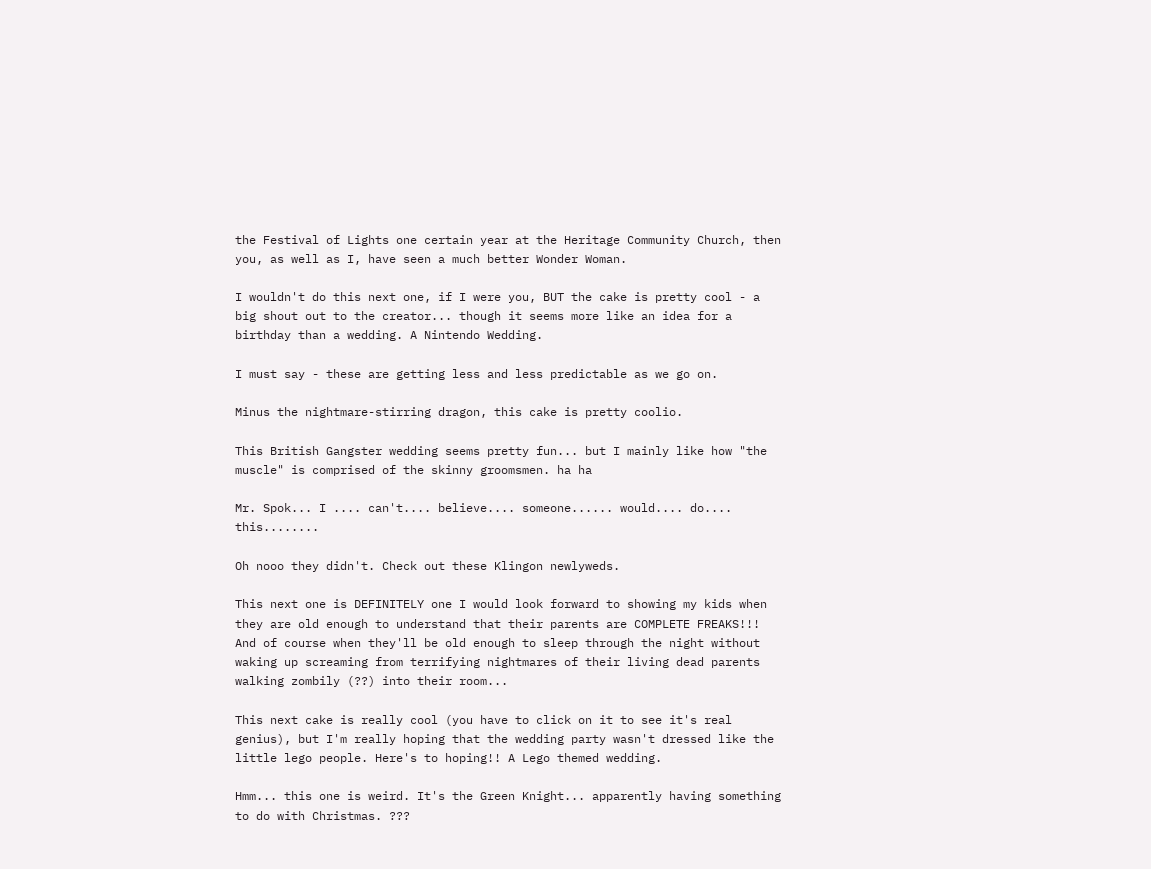the Festival of Lights one certain year at the Heritage Community Church, then you, as well as I, have seen a much better Wonder Woman.

I wouldn't do this next one, if I were you, BUT the cake is pretty cool - a big shout out to the creator... though it seems more like an idea for a birthday than a wedding. A Nintendo Wedding.

I must say - these are getting less and less predictable as we go on.

Minus the nightmare-stirring dragon, this cake is pretty coolio.

This British Gangster wedding seems pretty fun... but I mainly like how "the muscle" is comprised of the skinny groomsmen. ha ha

Mr. Spok... I .... can't.... believe.... someone...... would.... do.... this........

Oh nooo they didn't. Check out these Klingon newlyweds.

This next one is DEFINITELY one I would look forward to showing my kids when they are old enough to understand that their parents are COMPLETE FREAKS!!! And of course when they'll be old enough to sleep through the night without waking up screaming from terrifying nightmares of their living dead parents walking zombily (??) into their room...

This next cake is really cool (you have to click on it to see it's real genius), but I'm really hoping that the wedding party wasn't dressed like the little lego people. Here's to hoping!! A Lego themed wedding.

Hmm... this one is weird. It's the Green Knight... apparently having something to do with Christmas. ???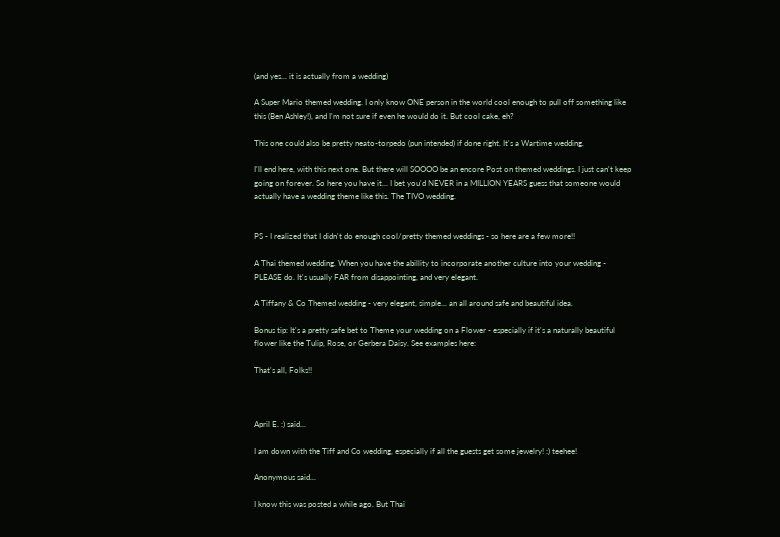(and yes... it is actually from a wedding)

A Super Mario themed wedding. I only know ONE person in the world cool enough to pull off something like this (Ben Ashley!), and I'm not sure if even he would do it. But cool cake, eh?

This one could also be pretty neato-torpedo (pun intended) if done right. It's a Wartime wedding.

I'll end here, with this next one. But there will SOOOO be an encore Post on themed weddings. I just can't keep going on forever. So here you have it... I bet you'd NEVER in a MILLION YEARS guess that someone would actually have a wedding theme like this. The TIVO wedding.


PS - I realized that I didn't do enough cool/pretty themed weddings - so here are a few more!!

A Thai themed wedding. When you have the abillity to incorporate another culture into your wedding - PLEASE do. It's usually FAR from disappointing, and very elegant.

A Tiffany & Co Themed wedding - very elegant, simple... an all around safe and beautiful idea.

Bonus tip: It's a pretty safe bet to Theme your wedding on a Flower - especially if it's a naturally beautiful flower like the Tulip, Rose, or Gerbera Daisy. See examples here:

That's all, Folks!!



April E. :) said...

I am down with the Tiff and Co wedding, especially if all the guests get some jewelry! :) teehee!

Anonymous said...

I know this was posted a while ago. But Thai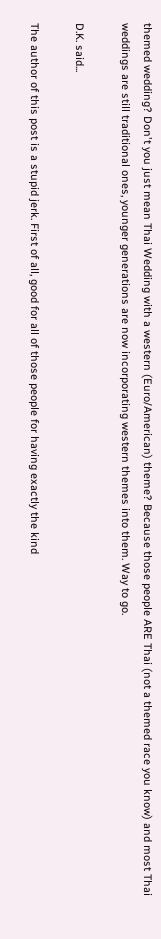themed wedding? Don't you just mean Thai Wedding with a western (Euro/American) theme? Because those people ARE Thai (not a themed race you know) and most Thai weddings are still traditional ones, younger generations are now incorporating western themes into them. Way to go.

D.K. said...

The author of this post is a stupid jerk. First of all, good for all of those people for having exactly the kind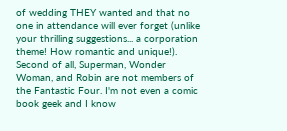of wedding THEY wanted and that no one in attendance will ever forget (unlike your thrilling suggestions... a corporation theme! How romantic and unique!).
Second of all, Superman, Wonder Woman, and Robin are not members of the Fantastic Four. I'm not even a comic book geek and I know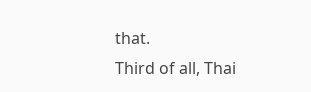that.
Third of all, Thai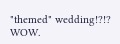"themed" wedding!?!? WOW.